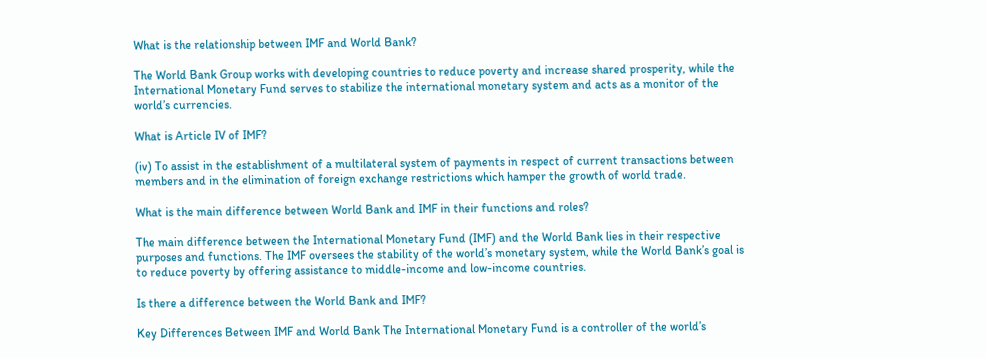What is the relationship between IMF and World Bank?

The World Bank Group works with developing countries to reduce poverty and increase shared prosperity, while the International Monetary Fund serves to stabilize the international monetary system and acts as a monitor of the world’s currencies.

What is Article IV of IMF?

(iv) To assist in the establishment of a multilateral system of payments in respect of current transactions between members and in the elimination of foreign exchange restrictions which hamper the growth of world trade.

What is the main difference between World Bank and IMF in their functions and roles?

The main difference between the International Monetary Fund (IMF) and the World Bank lies in their respective purposes and functions. The IMF oversees the stability of the world’s monetary system, while the World Bank’s goal is to reduce poverty by offering assistance to middle-income and low-income countries.

Is there a difference between the World Bank and IMF?

Key Differences Between IMF and World Bank The International Monetary Fund is a controller of the world’s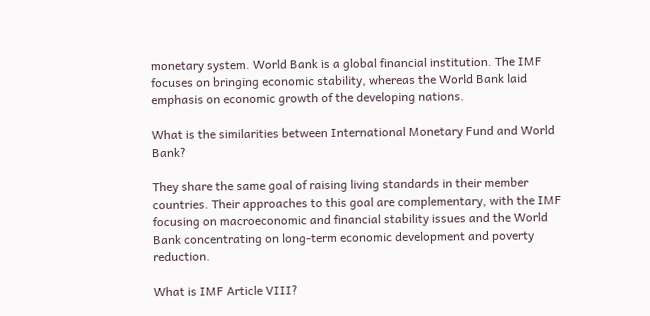monetary system. World Bank is a global financial institution. The IMF focuses on bringing economic stability, whereas the World Bank laid emphasis on economic growth of the developing nations.

What is the similarities between International Monetary Fund and World Bank?

They share the same goal of raising living standards in their member countries. Their approaches to this goal are complementary, with the IMF focusing on macroeconomic and financial stability issues and the World Bank concentrating on long-term economic development and poverty reduction.

What is IMF Article VIII?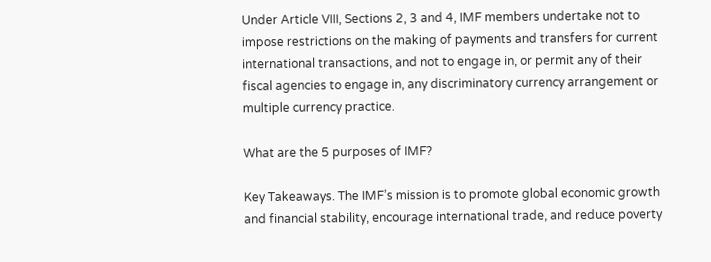Under Article VIII, Sections 2, 3 and 4, IMF members undertake not to impose restrictions on the making of payments and transfers for current international transactions, and not to engage in, or permit any of their fiscal agencies to engage in, any discriminatory currency arrangement or multiple currency practice.

What are the 5 purposes of IMF?

Key Takeaways. The IMF’s mission is to promote global economic growth and financial stability, encourage international trade, and reduce poverty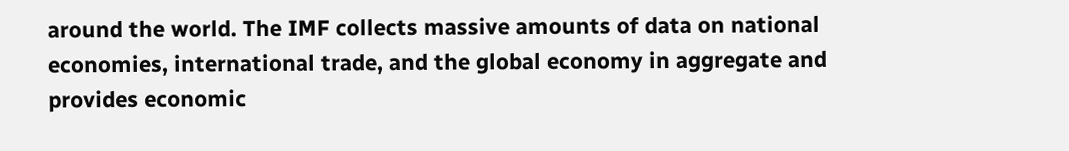around the world. The IMF collects massive amounts of data on national economies, international trade, and the global economy in aggregate and provides economic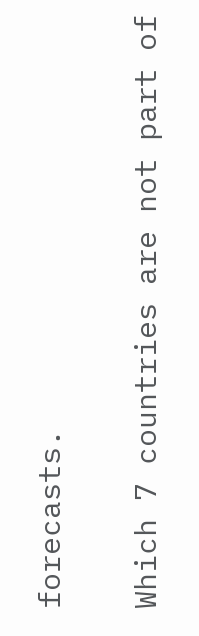forecasts.

Which 7 countries are not part of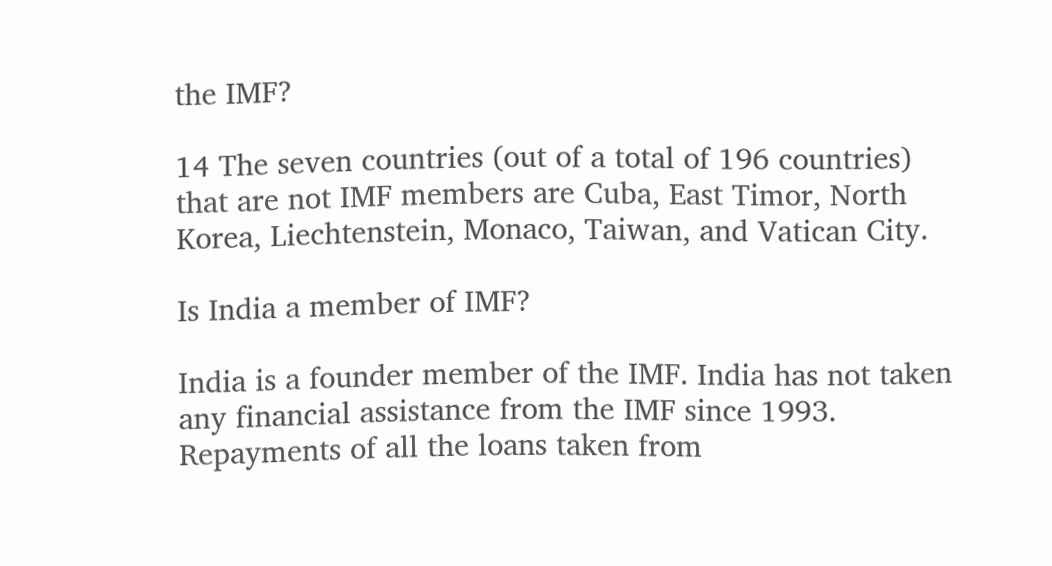the IMF?

14 The seven countries (out of a total of 196 countries) that are not IMF members are Cuba, East Timor, North Korea, Liechtenstein, Monaco, Taiwan, and Vatican City.

Is India a member of IMF?

India is a founder member of the IMF. India has not taken any financial assistance from the IMF since 1993. Repayments of all the loans taken from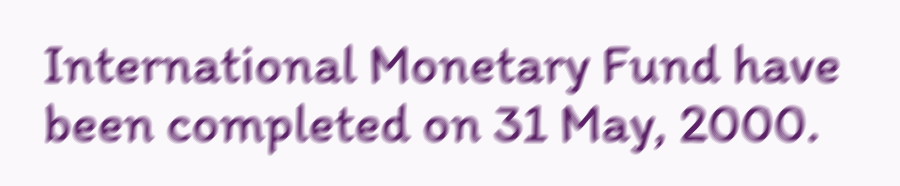International Monetary Fund have been completed on 31 May, 2000.